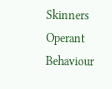Skinners Operant Behaviour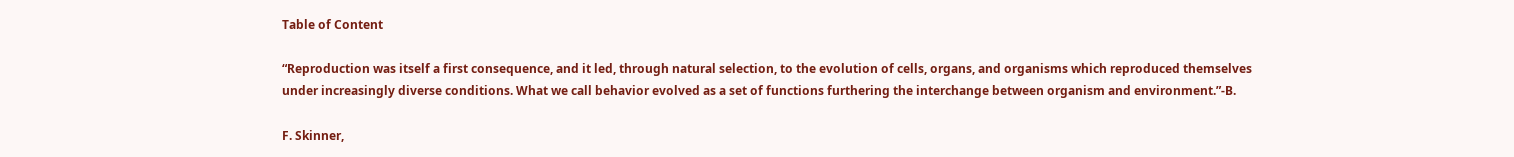Table of Content

“Reproduction was itself a first consequence, and it led, through natural selection, to the evolution of cells, organs, and organisms which reproduced themselves under increasingly diverse conditions. What we call behavior evolved as a set of functions furthering the interchange between organism and environment.”-B.

F. Skinner,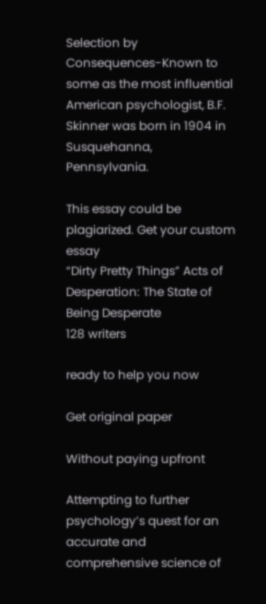Selection by Consequences-Known to some as the most influential American psychologist, B.F. Skinner was born in 1904 in Susquehanna, Pennsylvania.

This essay could be plagiarized. Get your custom essay
“Dirty Pretty Things” Acts of Desperation: The State of Being Desperate
128 writers

ready to help you now

Get original paper

Without paying upfront

Attempting to further psychology’s quest for an accurate and comprehensive science of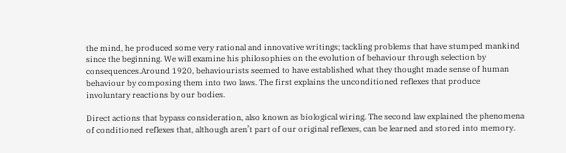the mind, he produced some very rational and innovative writings; tackling problems that have stumped mankind since the beginning. We will examine his philosophies on the evolution of behaviour through selection by consequences.Around 1920, behaviourists seemed to have established what they thought made sense of human behaviour by composing them into two laws. The first explains the unconditioned reflexes that produce involuntary reactions by our bodies.

Direct actions that bypass consideration, also known as biological wiring. The second law explained the phenomena of conditioned reflexes that, although aren’t part of our original reflexes, can be learned and stored into memory.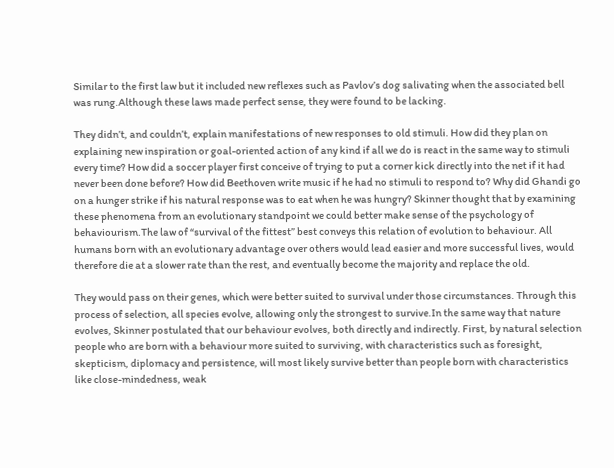Similar to the first law but it included new reflexes such as Pavlov’s dog salivating when the associated bell was rung.Although these laws made perfect sense, they were found to be lacking.

They didn’t, and couldn’t, explain manifestations of new responses to old stimuli. How did they plan on explaining new inspiration or goal-oriented action of any kind if all we do is react in the same way to stimuli every time? How did a soccer player first conceive of trying to put a corner kick directly into the net if it had never been done before? How did Beethoven write music if he had no stimuli to respond to? Why did Ghandi go on a hunger strike if his natural response was to eat when he was hungry? Skinner thought that by examining these phenomena from an evolutionary standpoint we could better make sense of the psychology of behaviourism.The law of “survival of the fittest” best conveys this relation of evolution to behaviour. All humans born with an evolutionary advantage over others would lead easier and more successful lives, would therefore die at a slower rate than the rest, and eventually become the majority and replace the old.

They would pass on their genes, which were better suited to survival under those circumstances. Through this process of selection, all species evolve, allowing only the strongest to survive.In the same way that nature evolves, Skinner postulated that our behaviour evolves, both directly and indirectly. First, by natural selection people who are born with a behaviour more suited to surviving, with characteristics such as foresight, skepticism, diplomacy and persistence, will most likely survive better than people born with characteristics like close-mindedness, weak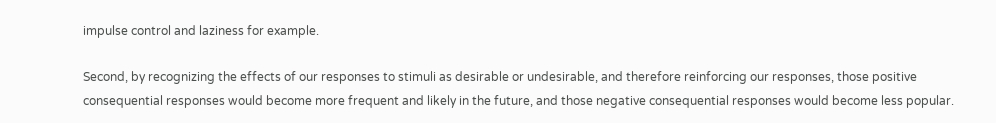impulse control and laziness for example.

Second, by recognizing the effects of our responses to stimuli as desirable or undesirable, and therefore reinforcing our responses, those positive consequential responses would become more frequent and likely in the future, and those negative consequential responses would become less popular.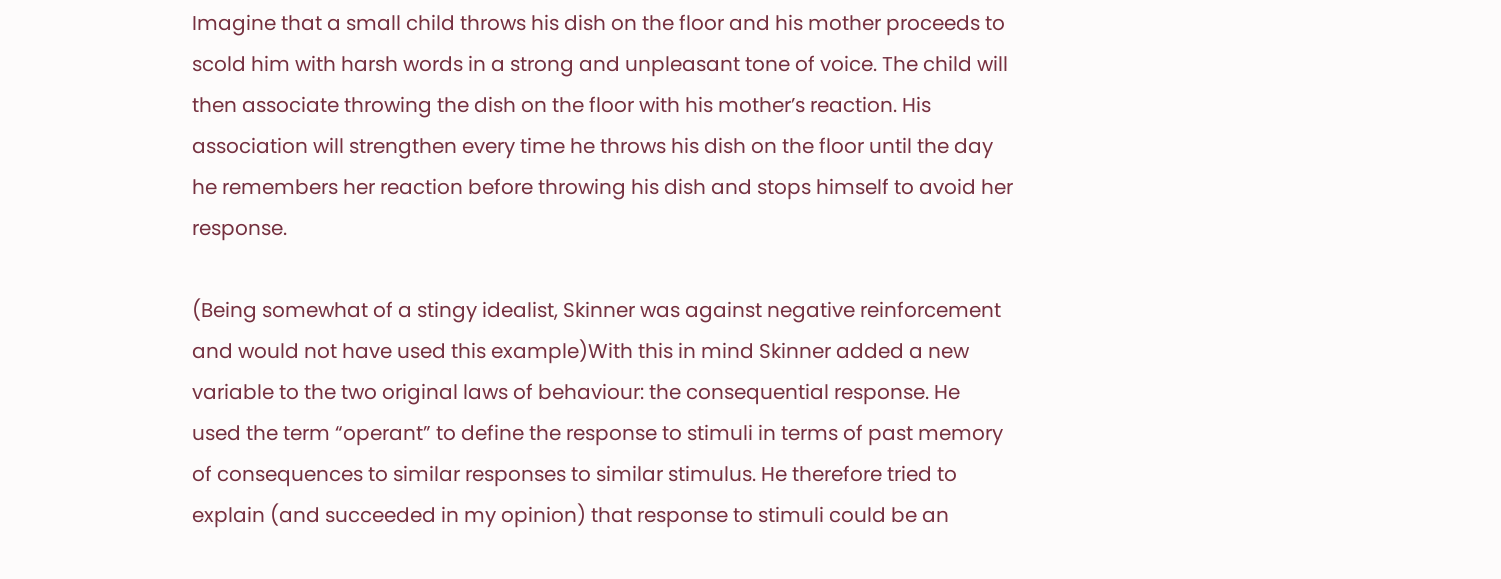Imagine that a small child throws his dish on the floor and his mother proceeds to scold him with harsh words in a strong and unpleasant tone of voice. The child will then associate throwing the dish on the floor with his mother’s reaction. His association will strengthen every time he throws his dish on the floor until the day he remembers her reaction before throwing his dish and stops himself to avoid her response.

(Being somewhat of a stingy idealist, Skinner was against negative reinforcement and would not have used this example)With this in mind Skinner added a new variable to the two original laws of behaviour: the consequential response. He used the term “operant” to define the response to stimuli in terms of past memory of consequences to similar responses to similar stimulus. He therefore tried to explain (and succeeded in my opinion) that response to stimuli could be an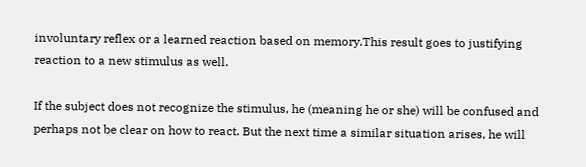involuntary reflex or a learned reaction based on memory.This result goes to justifying reaction to a new stimulus as well.

If the subject does not recognize the stimulus, he (meaning he or she) will be confused and perhaps not be clear on how to react. But the next time a similar situation arises, he will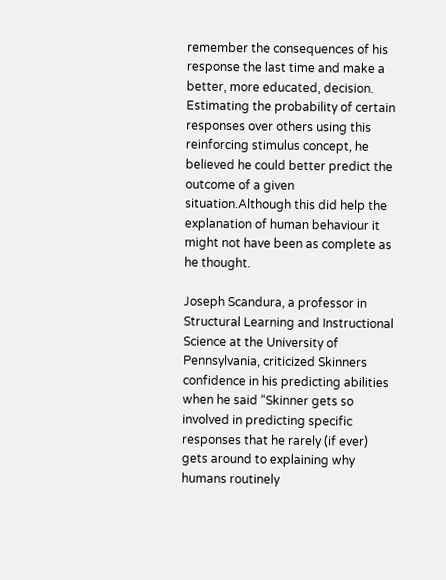remember the consequences of his response the last time and make a better, more educated, decision. Estimating the probability of certain responses over others using this reinforcing stimulus concept, he believed he could better predict the outcome of a given situation.Although this did help the explanation of human behaviour it might not have been as complete as he thought.

Joseph Scandura, a professor in Structural Learning and Instructional Science at the University of Pennsylvania, criticized Skinners confidence in his predicting abilities when he said “Skinner gets so involved in predicting specific responses that he rarely (if ever) gets around to explaining why humans routinely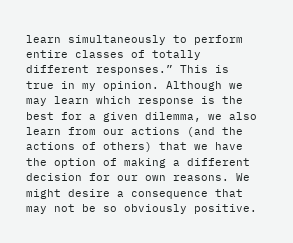learn simultaneously to perform entire classes of totally different responses.” This is true in my opinion. Although we may learn which response is the best for a given dilemma, we also learn from our actions (and the actions of others) that we have the option of making a different decision for our own reasons. We might desire a consequence that may not be so obviously positive.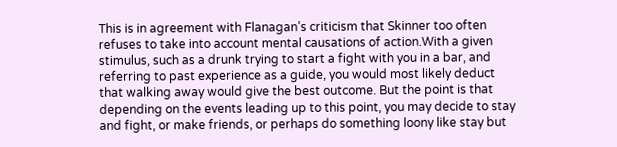This is in agreement with Flanagan’s criticism that Skinner too often refuses to take into account mental causations of action.With a given stimulus, such as a drunk trying to start a fight with you in a bar, and referring to past experience as a guide, you would most likely deduct that walking away would give the best outcome. But the point is that depending on the events leading up to this point, you may decide to stay and fight, or make friends, or perhaps do something loony like stay but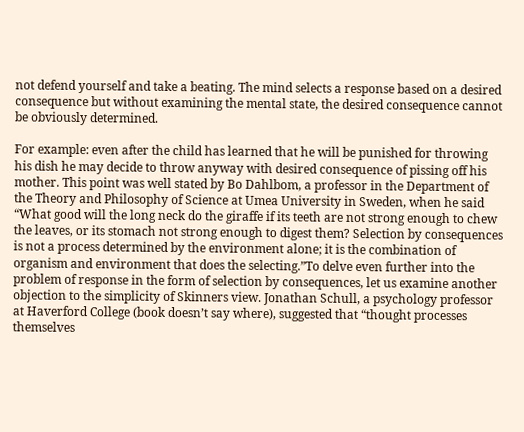not defend yourself and take a beating. The mind selects a response based on a desired consequence but without examining the mental state, the desired consequence cannot be obviously determined.

For example: even after the child has learned that he will be punished for throwing his dish he may decide to throw anyway with desired consequence of pissing off his mother. This point was well stated by Bo Dahlbom, a professor in the Department of the Theory and Philosophy of Science at Umea University in Sweden, when he said “What good will the long neck do the giraffe if its teeth are not strong enough to chew the leaves, or its stomach not strong enough to digest them? Selection by consequences is not a process determined by the environment alone; it is the combination of organism and environment that does the selecting.”To delve even further into the problem of response in the form of selection by consequences, let us examine another objection to the simplicity of Skinners view. Jonathan Schull, a psychology professor at Haverford College (book doesn’t say where), suggested that “thought processes themselves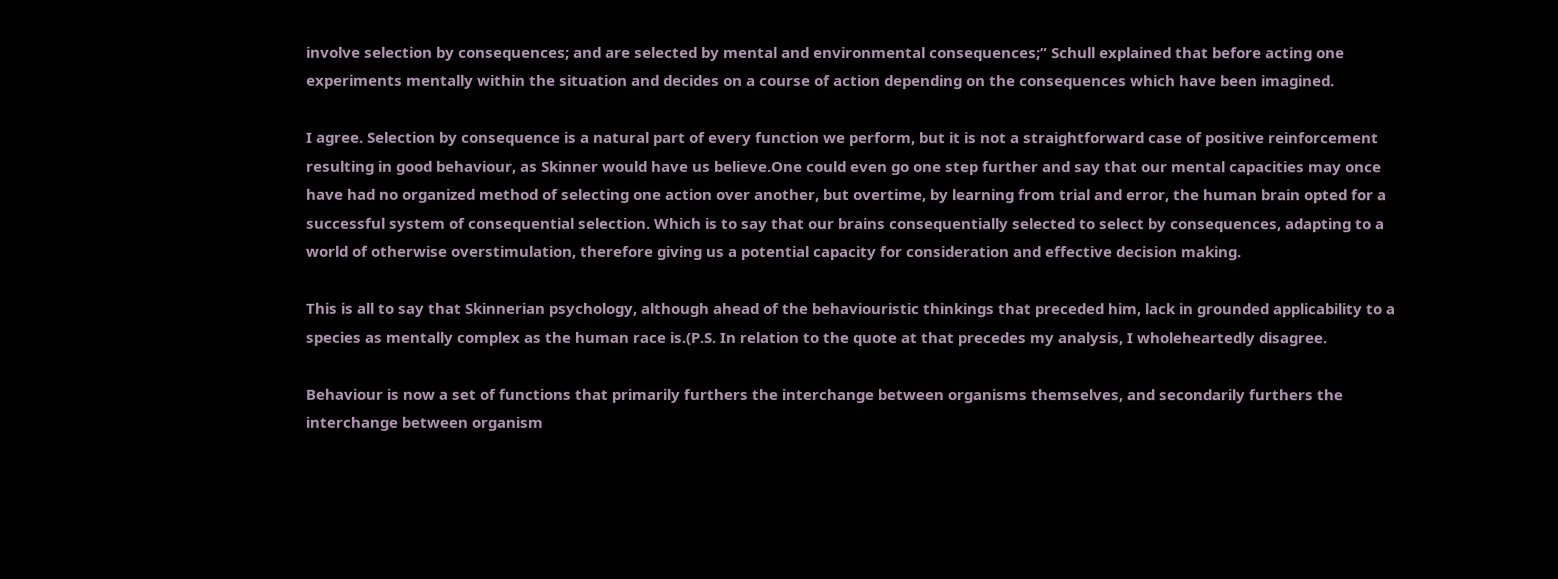involve selection by consequences; and are selected by mental and environmental consequences;” Schull explained that before acting one experiments mentally within the situation and decides on a course of action depending on the consequences which have been imagined.

I agree. Selection by consequence is a natural part of every function we perform, but it is not a straightforward case of positive reinforcement resulting in good behaviour, as Skinner would have us believe.One could even go one step further and say that our mental capacities may once have had no organized method of selecting one action over another, but overtime, by learning from trial and error, the human brain opted for a successful system of consequential selection. Which is to say that our brains consequentially selected to select by consequences, adapting to a world of otherwise overstimulation, therefore giving us a potential capacity for consideration and effective decision making.

This is all to say that Skinnerian psychology, although ahead of the behaviouristic thinkings that preceded him, lack in grounded applicability to a species as mentally complex as the human race is.(P.S. In relation to the quote at that precedes my analysis, I wholeheartedly disagree.

Behaviour is now a set of functions that primarily furthers the interchange between organisms themselves, and secondarily furthers the interchange between organism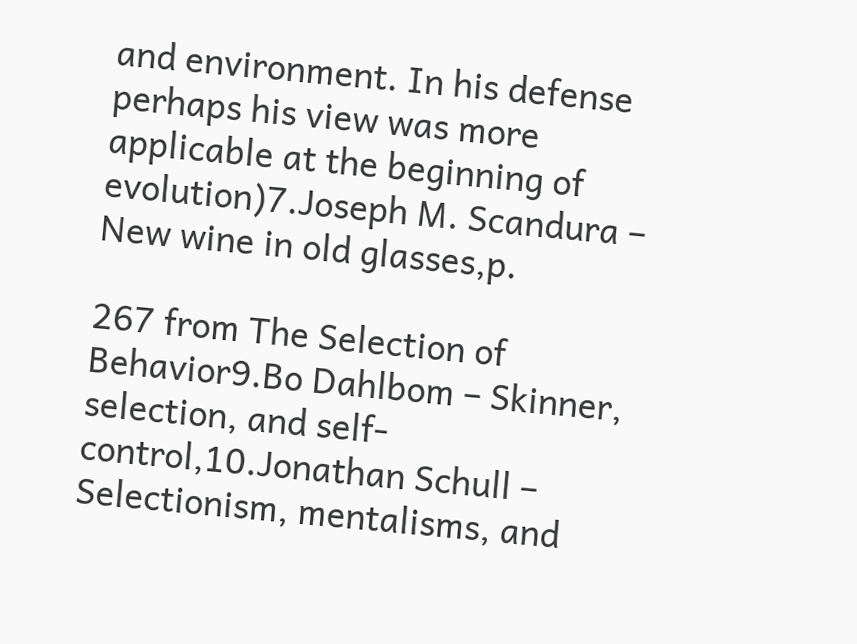and environment. In his defense perhaps his view was more applicable at the beginning of evolution)7.Joseph M. Scandura – New wine in old glasses,p.

267 from The Selection of Behavior9.Bo Dahlbom – Skinner, selection, and self-control,10.Jonathan Schull – Selectionism, mentalisms, and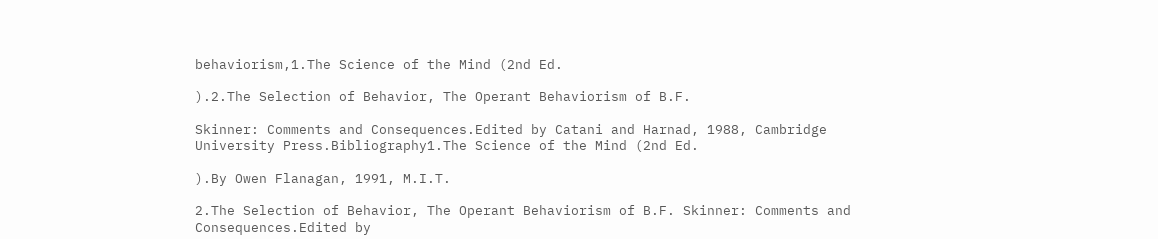behaviorism,1.The Science of the Mind (2nd Ed.

).2.The Selection of Behavior, The Operant Behaviorism of B.F.

Skinner: Comments and Consequences.Edited by Catani and Harnad, 1988, Cambridge University Press.Bibliography1.The Science of the Mind (2nd Ed.

).By Owen Flanagan, 1991, M.I.T.

2.The Selection of Behavior, The Operant Behaviorism of B.F. Skinner: Comments and Consequences.Edited by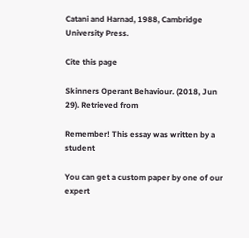Catani and Harnad, 1988, Cambridge University Press.

Cite this page

Skinners Operant Behaviour. (2018, Jun 29). Retrieved from

Remember! This essay was written by a student

You can get a custom paper by one of our expert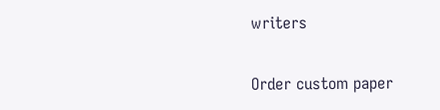writers

Order custom paper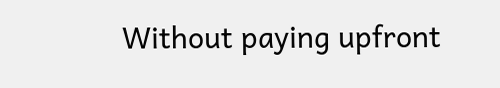Without paying upfront